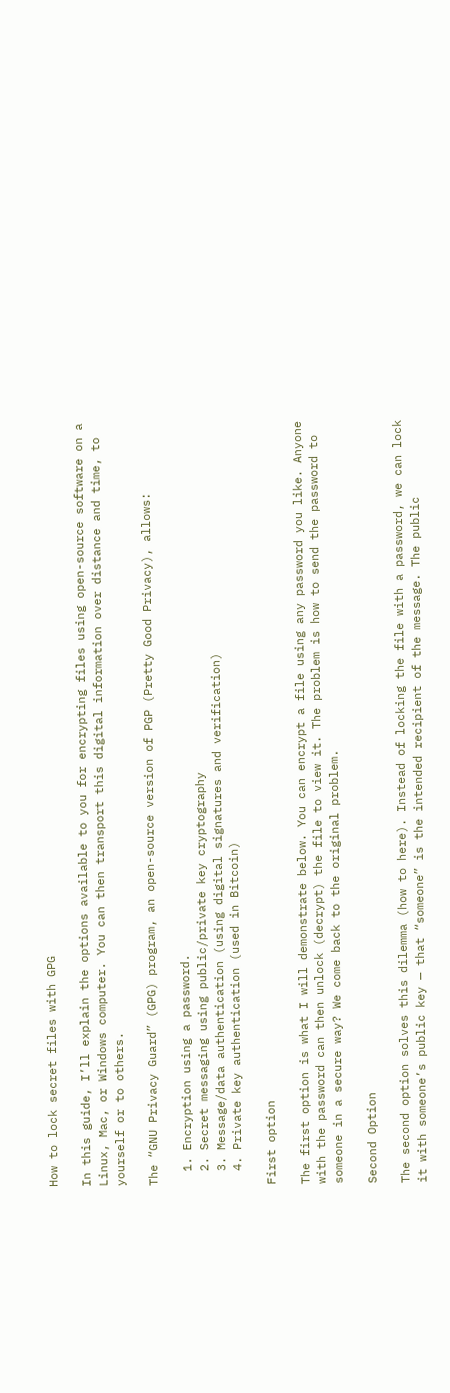How to lock secret files with GPG

In this guide, I’ll explain the options available to you for encrypting files using open-source software on a Linux, Mac, or Windows computer. You can then transport this digital information over distance and time, to yourself or to others.

The “GNU Privacy Guard” (GPG) program, an open-source version of PGP (Pretty Good Privacy), allows:

  1. Encryption using a password.
  2. Secret messaging using public/private key cryptography
  3. Message/data authentication (using digital signatures and verification)
  4. Private key authentication (used in Bitcoin)

First option

The first option is what I will demonstrate below. You can encrypt a file using any password you like. Anyone with the password can then unlock (decrypt) the file to view it. The problem is how to send the password to someone in a secure way? We come back to the original problem.

Second Option

The second option solves this dilemma (how to here). Instead of locking the file with a password, we can lock it with someone’s public key — that “someone” is the intended recipient of the message. The public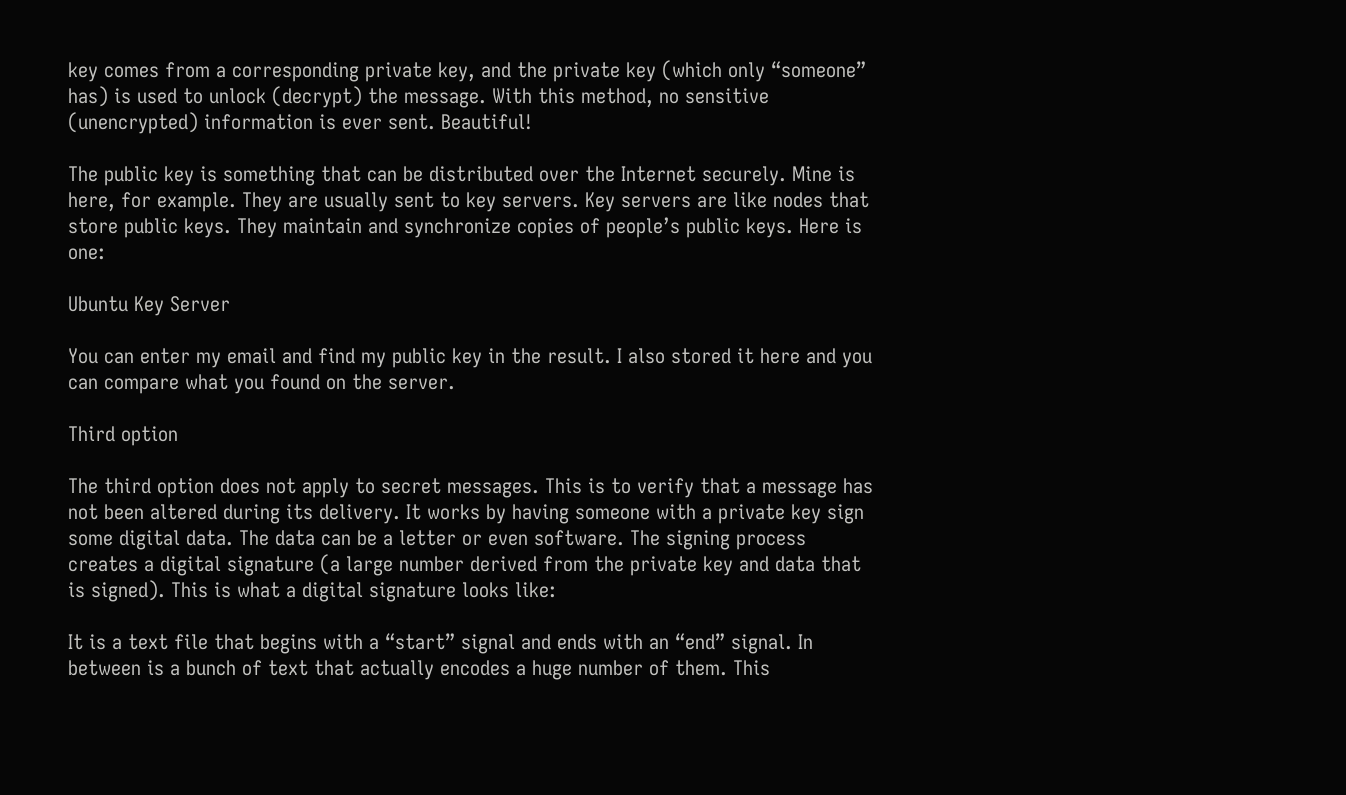key comes from a corresponding private key, and the private key (which only “someone” has) is used to unlock (decrypt) the message. With this method, no sensitive (unencrypted) information is ever sent. Beautiful!

The public key is something that can be distributed over the Internet securely. Mine is here, for example. They are usually sent to key servers. Key servers are like nodes that store public keys. They maintain and synchronize copies of people’s public keys. Here is one:

Ubuntu Key Server

You can enter my email and find my public key in the result. I also stored it here and you can compare what you found on the server.

Third option

The third option does not apply to secret messages. This is to verify that a message has not been altered during its delivery. It works by having someone with a private key sign some digital data. The data can be a letter or even software. The signing process creates a digital signature (a large number derived from the private key and data that is signed). This is what a digital signature looks like:

It is a text file that begins with a “start” signal and ends with an “end” signal. In between is a bunch of text that actually encodes a huge number of them. This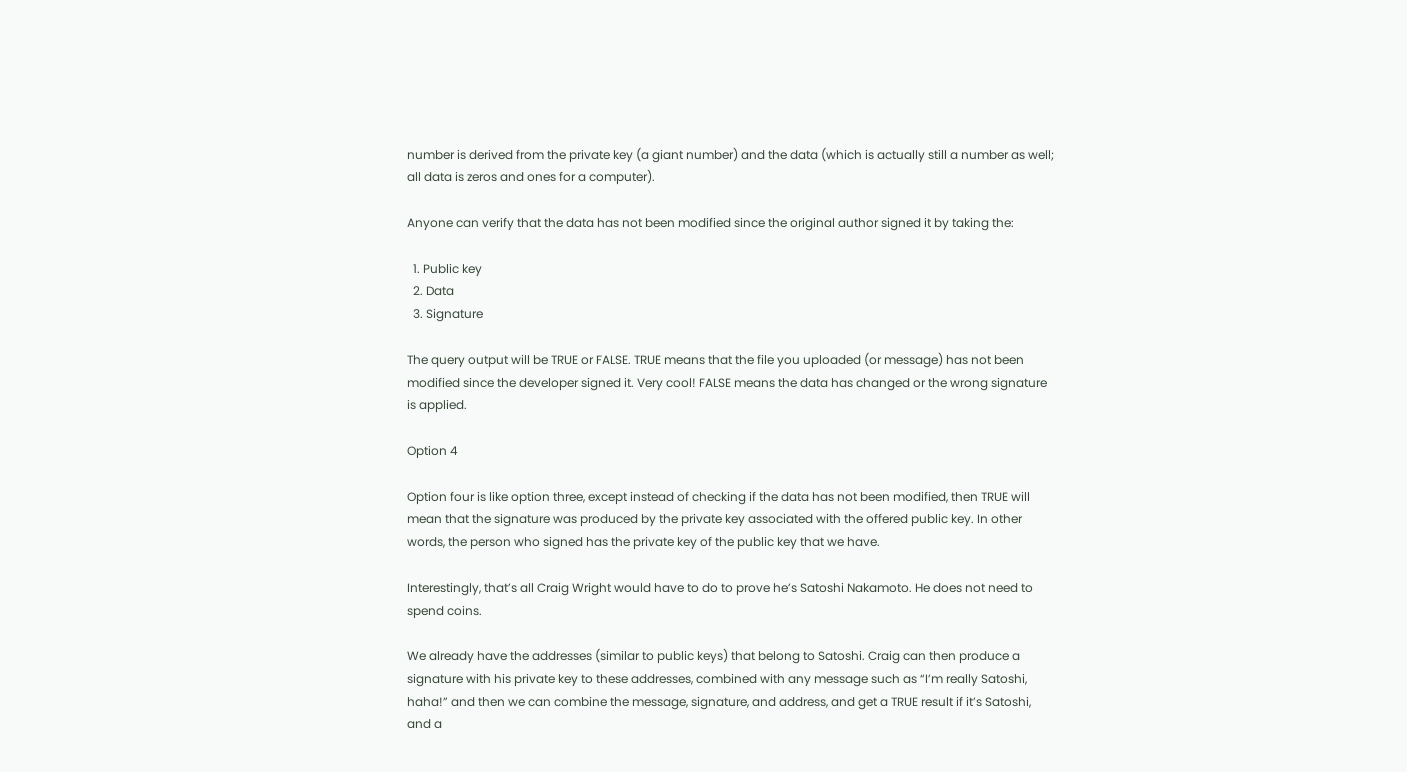number is derived from the private key (a giant number) and the data (which is actually still a number as well; all data is zeros and ones for a computer).

Anyone can verify that the data has not been modified since the original author signed it by taking the:

  1. Public key
  2. Data
  3. Signature

The query output will be TRUE or FALSE. TRUE means that the file you uploaded (or message) has not been modified since the developer signed it. Very cool! FALSE means the data has changed or the wrong signature is applied.

Option 4

Option four is like option three, except instead of checking if the data has not been modified, then TRUE will mean that the signature was produced by the private key associated with the offered public key. In other words, the person who signed has the private key of the public key that we have.

Interestingly, that’s all Craig Wright would have to do to prove he’s Satoshi Nakamoto. He does not need to spend coins.

We already have the addresses (similar to public keys) that belong to Satoshi. Craig can then produce a signature with his private key to these addresses, combined with any message such as “I’m really Satoshi, haha!” and then we can combine the message, signature, and address, and get a TRUE result if it’s Satoshi, and a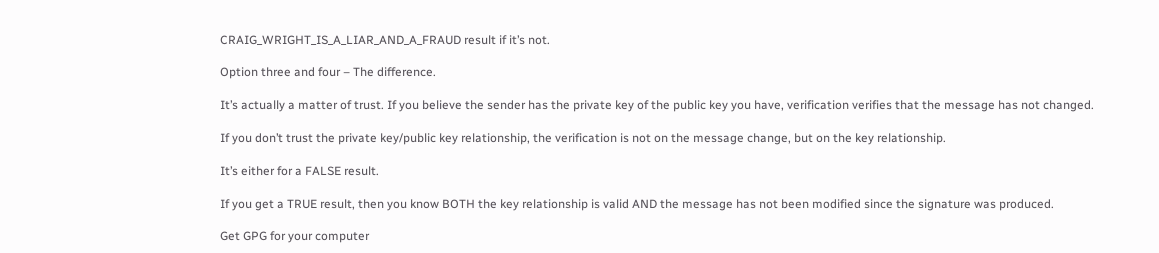CRAIG_WRIGHT_IS_A_LIAR_AND_A_FRAUD result if it’s not.

Option three and four – The difference.

It’s actually a matter of trust. If you believe the sender has the private key of the public key you have, verification verifies that the message has not changed.

If you don’t trust the private key/public key relationship, the verification is not on the message change, but on the key relationship.

It’s either for a FALSE result.

If you get a TRUE result, then you know BOTH the key relationship is valid AND the message has not been modified since the signature was produced.

Get GPG for your computer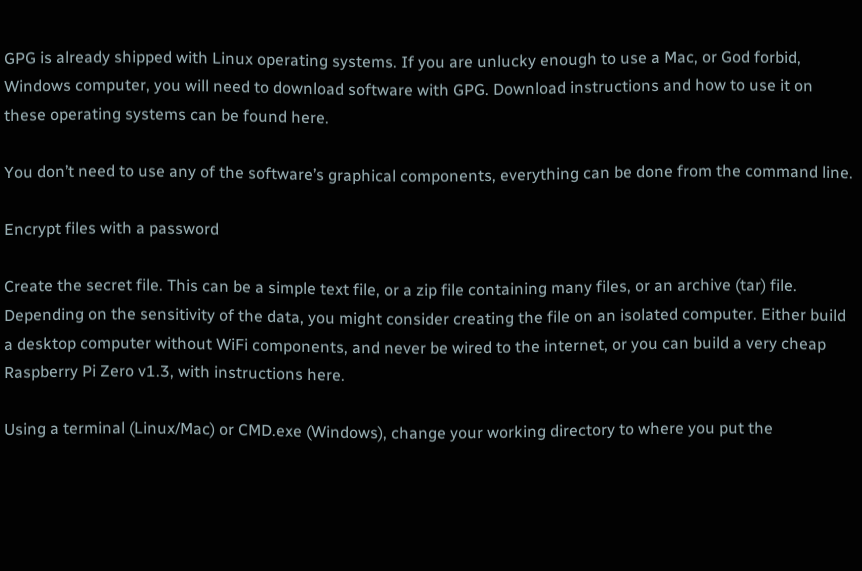GPG is already shipped with Linux operating systems. If you are unlucky enough to use a Mac, or God forbid, Windows computer, you will need to download software with GPG. Download instructions and how to use it on these operating systems can be found here.

You don’t need to use any of the software’s graphical components, everything can be done from the command line.

Encrypt files with a password

Create the secret file. This can be a simple text file, or a zip file containing many files, or an archive (tar) file. Depending on the sensitivity of the data, you might consider creating the file on an isolated computer. Either build a desktop computer without WiFi components, and never be wired to the internet, or you can build a very cheap Raspberry Pi Zero v1.3, with instructions here.

Using a terminal (Linux/Mac) or CMD.exe (Windows), change your working directory to where you put the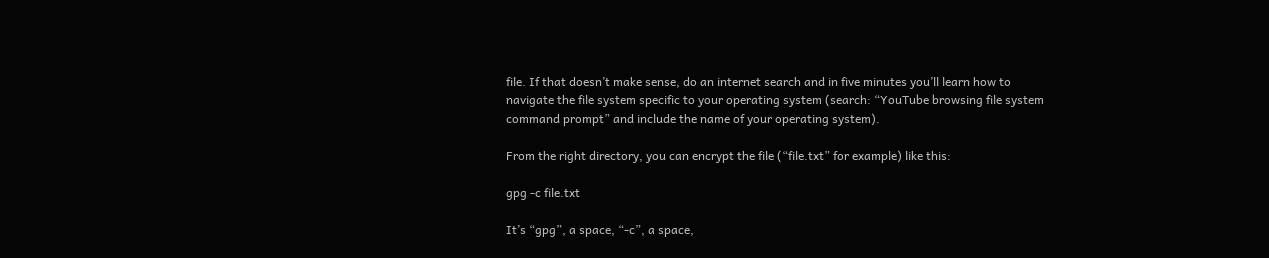file. If that doesn’t make sense, do an internet search and in five minutes you’ll learn how to navigate the file system specific to your operating system (search: “YouTube browsing file system command prompt” and include the name of your operating system).

From the right directory, you can encrypt the file (“file.txt” for example) like this:

gpg -c file.txt

It’s “gpg”, a space, “-c”, a space,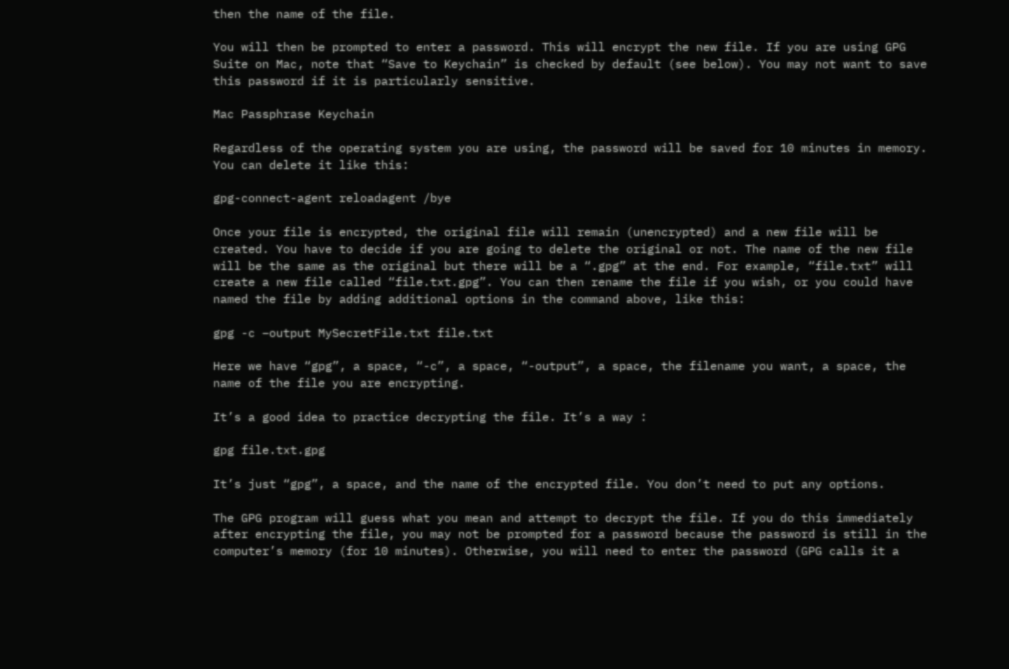then the name of the file.

You will then be prompted to enter a password. This will encrypt the new file. If you are using GPG Suite on Mac, note that “Save to Keychain” is checked by default (see below). You may not want to save this password if it is particularly sensitive.

Mac Passphrase Keychain

Regardless of the operating system you are using, the password will be saved for 10 minutes in memory. You can delete it like this:

gpg-connect-agent reloadagent /bye

Once your file is encrypted, the original file will remain (unencrypted) and a new file will be created. You have to decide if you are going to delete the original or not. The name of the new file will be the same as the original but there will be a “.gpg” at the end. For example, “file.txt” will create a new file called “file.txt.gpg”. You can then rename the file if you wish, or you could have named the file by adding additional options in the command above, like this:

gpg -c –output MySecretFile.txt file.txt

Here we have “gpg”, a space, “-c”, a space, “-output”, a space, the filename you want, a space, the name of the file you are encrypting.

It’s a good idea to practice decrypting the file. It’s a way :

gpg file.txt.gpg

It’s just “gpg”, a space, and the name of the encrypted file. You don’t need to put any options.

The GPG program will guess what you mean and attempt to decrypt the file. If you do this immediately after encrypting the file, you may not be prompted for a password because the password is still in the computer’s memory (for 10 minutes). Otherwise, you will need to enter the password (GPG calls it a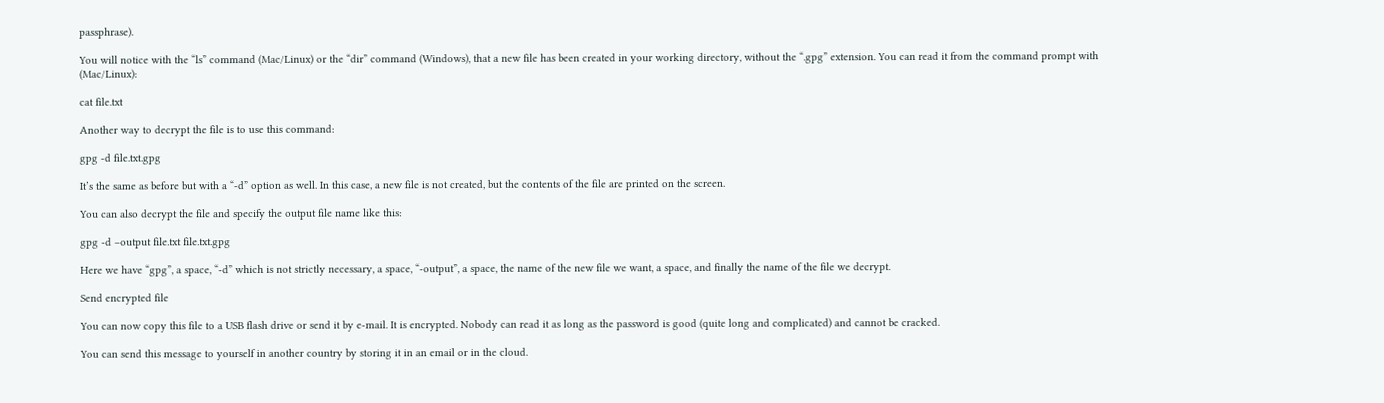passphrase).

You will notice with the “ls” command (Mac/Linux) or the “dir” command (Windows), that a new file has been created in your working directory, without the “.gpg” extension. You can read it from the command prompt with (Mac/Linux):

cat file.txt

Another way to decrypt the file is to use this command:

gpg -d file.txt.gpg

It’s the same as before but with a “-d” option as well. In this case, a new file is not created, but the contents of the file are printed on the screen.

You can also decrypt the file and specify the output file name like this:

gpg -d –output file.txt file.txt.gpg

Here we have “gpg”, a space, “-d” which is not strictly necessary, a space, “-output”, a space, the name of the new file we want, a space, and finally the name of the file we decrypt.

Send encrypted file

You can now copy this file to a USB flash drive or send it by e-mail. It is encrypted. Nobody can read it as long as the password is good (quite long and complicated) and cannot be cracked.

You can send this message to yourself in another country by storing it in an email or in the cloud.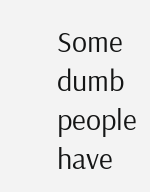Some dumb people have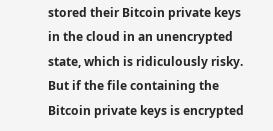stored their Bitcoin private keys in the cloud in an unencrypted state, which is ridiculously risky. But if the file containing the Bitcoin private keys is encrypted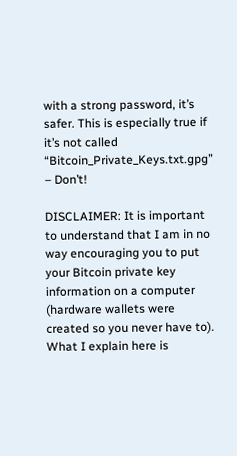with a strong password, it’s safer. This is especially true if it’s not called “Bitcoin_Private_Keys.txt.gpg” – Don’t!

DISCLAIMER: It is important to understand that I am in no way encouraging you to put your Bitcoin private key information on a computer (hardware wallets were created so you never have to). What I explain here is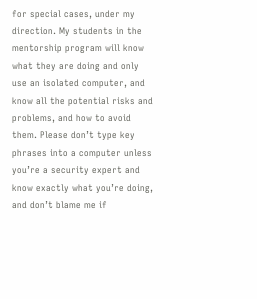for special cases, under my direction. My students in the mentorship program will know what they are doing and only use an isolated computer, and know all the potential risks and problems, and how to avoid them. Please don’t type key phrases into a computer unless you’re a security expert and know exactly what you’re doing, and don’t blame me if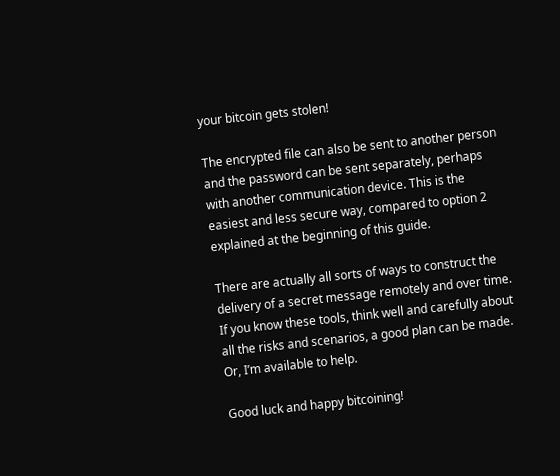your bitcoin gets stolen!

The encrypted file can also be sent to another person and the password can be sent separately, perhaps with another communication device. This is the easiest and less secure way, compared to option 2 explained at the beginning of this guide.

There are actually all sorts of ways to construct the delivery of a secret message remotely and over time. If you know these tools, think well and carefully about all the risks and scenarios, a good plan can be made. Or, I’m available to help.

Good luck and happy bitcoining!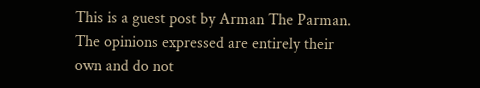This is a guest post by Arman The Parman. The opinions expressed are entirely their own and do not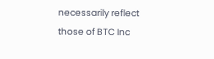necessarily reflect those of BTC Inc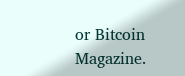or Bitcoin Magazine.